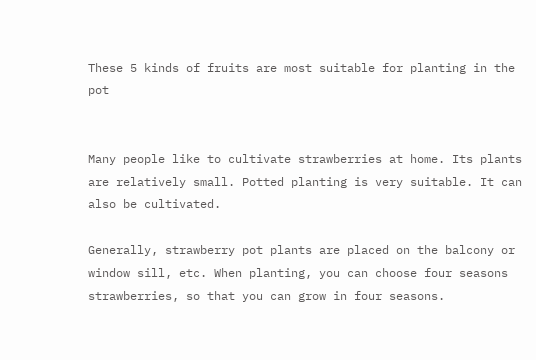These 5 kinds of fruits are most suitable for planting in the pot


Many people like to cultivate strawberries at home. Its plants are relatively small. Potted planting is very suitable. It can also be cultivated.

Generally, strawberry pot plants are placed on the balcony or window sill, etc. When planting, you can choose four seasons strawberries, so that you can grow in four seasons.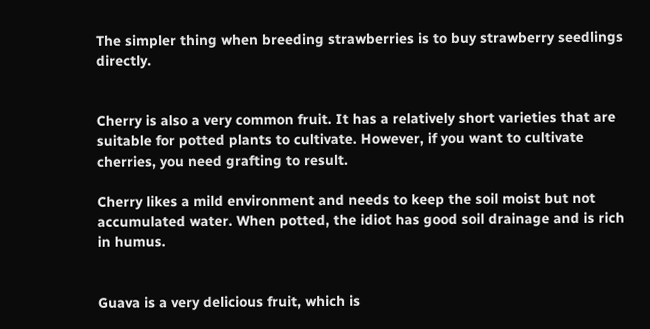The simpler thing when breeding strawberries is to buy strawberry seedlings directly.


Cherry is also a very common fruit. It has a relatively short varieties that are suitable for potted plants to cultivate. However, if you want to cultivate cherries, you need grafting to result.

Cherry likes a mild environment and needs to keep the soil moist but not accumulated water. When potted, the idiot has good soil drainage and is rich in humus.


Guava is a very delicious fruit, which is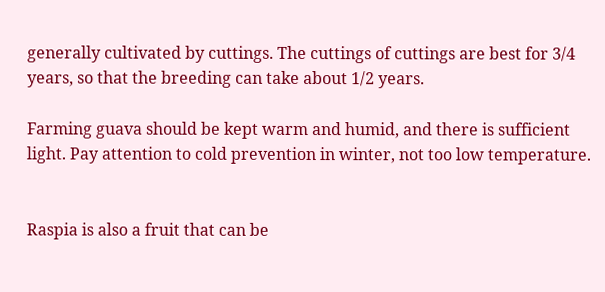generally cultivated by cuttings. The cuttings of cuttings are best for 3/4 years, so that the breeding can take about 1/2 years.

Farming guava should be kept warm and humid, and there is sufficient light. Pay attention to cold prevention in winter, not too low temperature.


Raspia is also a fruit that can be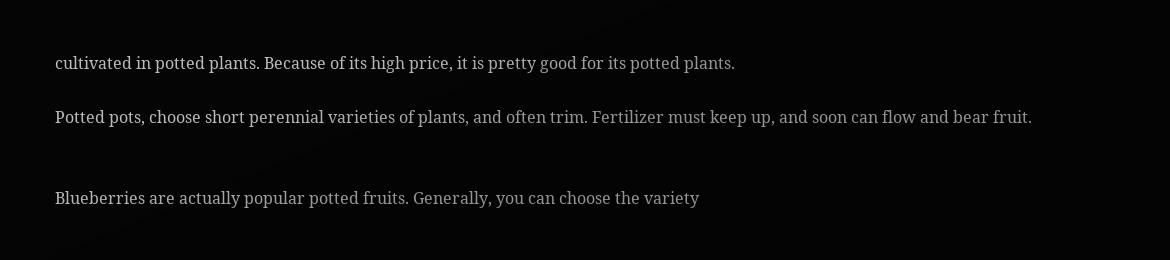cultivated in potted plants. Because of its high price, it is pretty good for its potted plants.

Potted pots, choose short perennial varieties of plants, and often trim. Fertilizer must keep up, and soon can flow and bear fruit.


Blueberries are actually popular potted fruits. Generally, you can choose the variety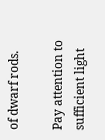of dwarf rods.

Pay attention to sufficient light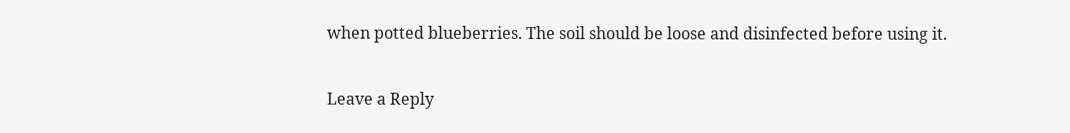when potted blueberries. The soil should be loose and disinfected before using it.

Leave a Reply